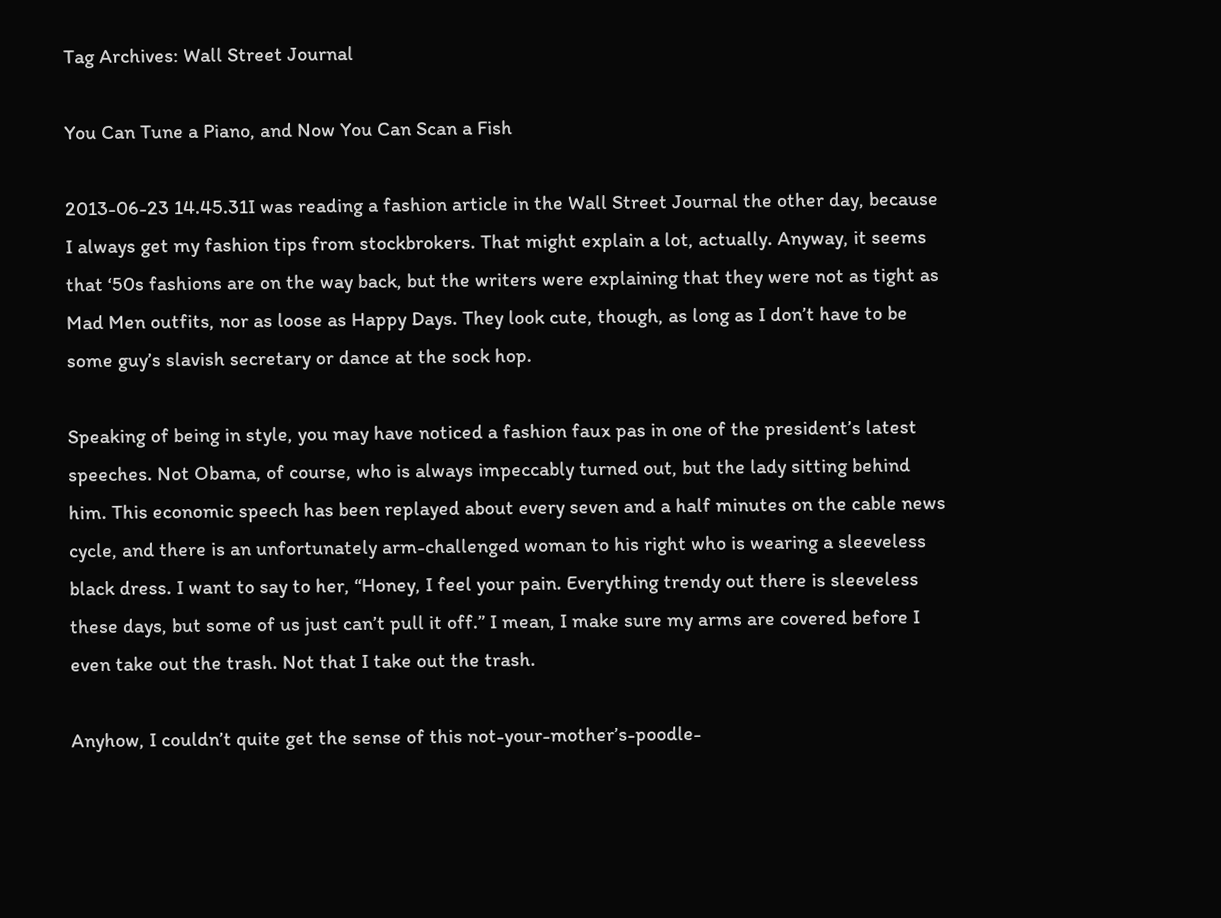Tag Archives: Wall Street Journal

You Can Tune a Piano, and Now You Can Scan a Fish

2013-06-23 14.45.31I was reading a fashion article in the Wall Street Journal the other day, because I always get my fashion tips from stockbrokers. That might explain a lot, actually. Anyway, it seems that ‘50s fashions are on the way back, but the writers were explaining that they were not as tight as Mad Men outfits, nor as loose as Happy Days. They look cute, though, as long as I don’t have to be some guy’s slavish secretary or dance at the sock hop.

Speaking of being in style, you may have noticed a fashion faux pas in one of the president’s latest speeches. Not Obama, of course, who is always impeccably turned out, but the lady sitting behind him. This economic speech has been replayed about every seven and a half minutes on the cable news cycle, and there is an unfortunately arm-challenged woman to his right who is wearing a sleeveless black dress. I want to say to her, “Honey, I feel your pain. Everything trendy out there is sleeveless these days, but some of us just can’t pull it off.” I mean, I make sure my arms are covered before I even take out the trash. Not that I take out the trash.

Anyhow, I couldn’t quite get the sense of this not-your-mother’s-poodle-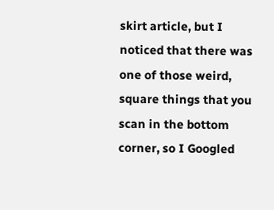skirt article, but I noticed that there was one of those weird, square things that you scan in the bottom corner, so I Googled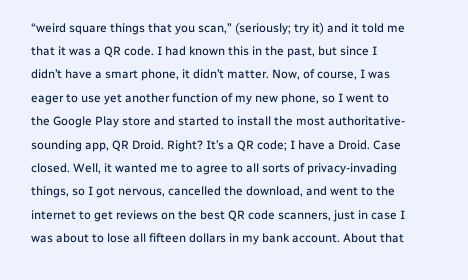“weird square things that you scan,” (seriously; try it) and it told me that it was a QR code. I had known this in the past, but since I didn’t have a smart phone, it didn’t matter. Now, of course, I was eager to use yet another function of my new phone, so I went to the Google Play store and started to install the most authoritative-sounding app, QR Droid. Right? It’s a QR code; I have a Droid. Case closed. Well, it wanted me to agree to all sorts of privacy-invading things, so I got nervous, cancelled the download, and went to the internet to get reviews on the best QR code scanners, just in case I was about to lose all fifteen dollars in my bank account. About that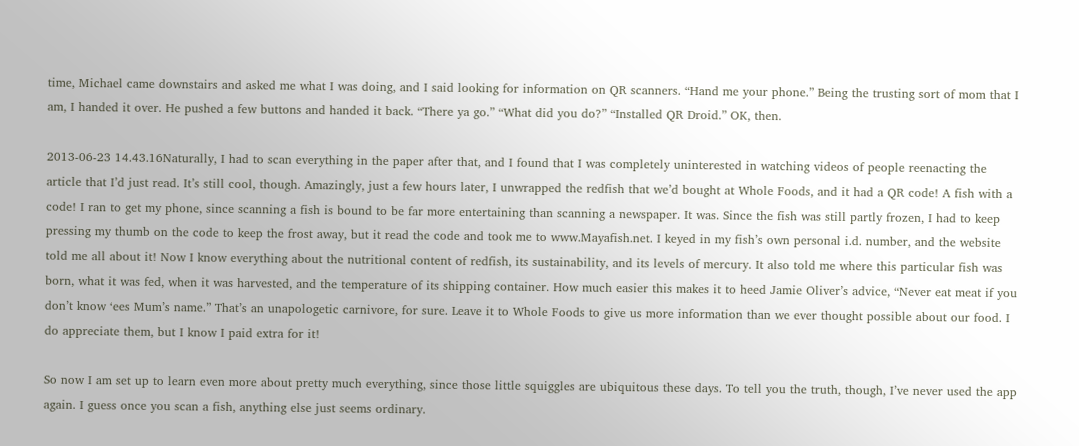time, Michael came downstairs and asked me what I was doing, and I said looking for information on QR scanners. “Hand me your phone.” Being the trusting sort of mom that I am, I handed it over. He pushed a few buttons and handed it back. “There ya go.” “What did you do?” “Installed QR Droid.” OK, then.

2013-06-23 14.43.16Naturally, I had to scan everything in the paper after that, and I found that I was completely uninterested in watching videos of people reenacting the article that I’d just read. It’s still cool, though. Amazingly, just a few hours later, I unwrapped the redfish that we’d bought at Whole Foods, and it had a QR code! A fish with a code! I ran to get my phone, since scanning a fish is bound to be far more entertaining than scanning a newspaper. It was. Since the fish was still partly frozen, I had to keep pressing my thumb on the code to keep the frost away, but it read the code and took me to www.Mayafish.net. I keyed in my fish’s own personal i.d. number, and the website told me all about it! Now I know everything about the nutritional content of redfish, its sustainability, and its levels of mercury. It also told me where this particular fish was born, what it was fed, when it was harvested, and the temperature of its shipping container. How much easier this makes it to heed Jamie Oliver’s advice, “Never eat meat if you don’t know ‘ees Mum’s name.” That’s an unapologetic carnivore, for sure. Leave it to Whole Foods to give us more information than we ever thought possible about our food. I do appreciate them, but I know I paid extra for it!

So now I am set up to learn even more about pretty much everything, since those little squiggles are ubiquitous these days. To tell you the truth, though, I’ve never used the app again. I guess once you scan a fish, anything else just seems ordinary.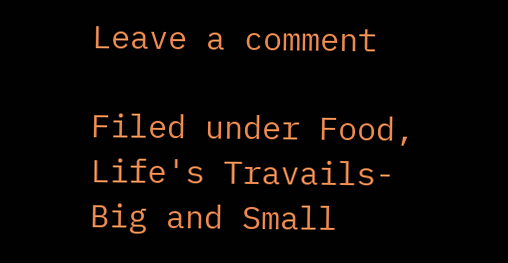Leave a comment

Filed under Food, Life's Travails- Big and Small